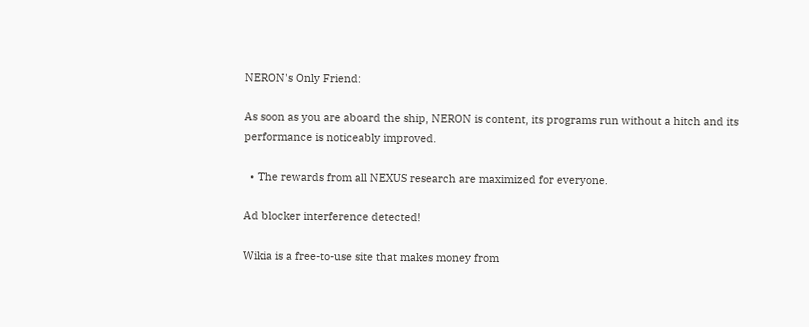NERON's Only Friend:

As soon as you are aboard the ship, NERON is content, its programs run without a hitch and its performance is noticeably improved.

  • The rewards from all NEXUS research are maximized for everyone.

Ad blocker interference detected!

Wikia is a free-to-use site that makes money from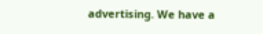advertising. We have a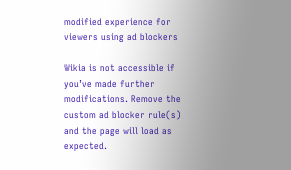modified experience for viewers using ad blockers

Wikia is not accessible if you’ve made further modifications. Remove the custom ad blocker rule(s) and the page will load as expected.